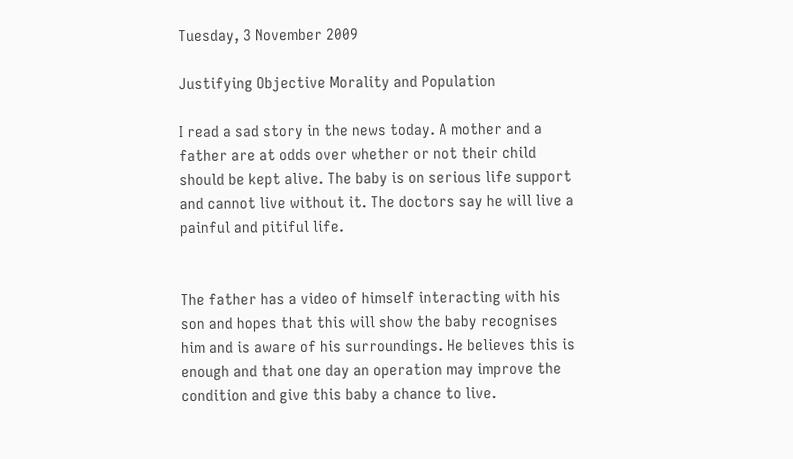Tuesday, 3 November 2009

Justifying Objective Morality and Population

I read a sad story in the news today. A mother and a father are at odds over whether or not their child should be kept alive. The baby is on serious life support and cannot live without it. The doctors say he will live a painful and pitiful life.


The father has a video of himself interacting with his son and hopes that this will show the baby recognises him and is aware of his surroundings. He believes this is enough and that one day an operation may improve the condition and give this baby a chance to live.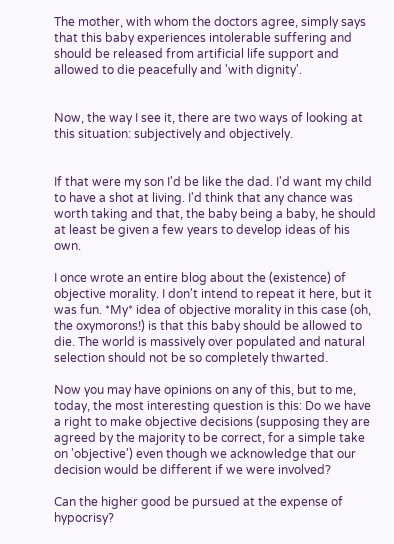The mother, with whom the doctors agree, simply says that this baby experiences intolerable suffering and should be released from artificial life support and allowed to die peacefully and 'with dignity'.


Now, the way I see it, there are two ways of looking at this situation: subjectively and objectively.


If that were my son I'd be like the dad. I'd want my child to have a shot at living. I'd think that any chance was worth taking and that, the baby being a baby, he should at least be given a few years to develop ideas of his own.

I once wrote an entire blog about the (existence) of objective morality. I don't intend to repeat it here, but it was fun. *My* idea of objective morality in this case (oh, the oxymorons!) is that this baby should be allowed to die. The world is massively over populated and natural selection should not be so completely thwarted.

Now you may have opinions on any of this, but to me, today, the most interesting question is this: Do we have a right to make objective decisions (supposing they are agreed by the majority to be correct, for a simple take on 'objective') even though we acknowledge that our decision would be different if we were involved?

Can the higher good be pursued at the expense of hypocrisy?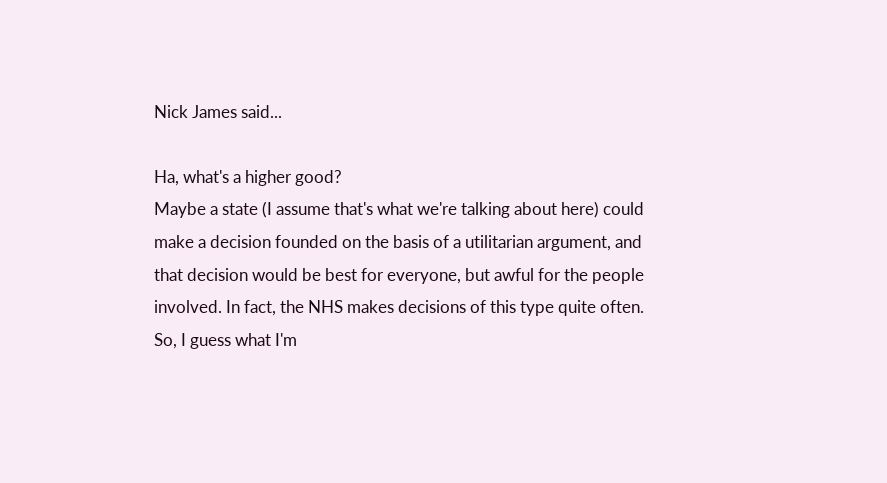Nick James said...

Ha, what's a higher good?
Maybe a state (I assume that's what we're talking about here) could make a decision founded on the basis of a utilitarian argument, and that decision would be best for everyone, but awful for the people involved. In fact, the NHS makes decisions of this type quite often.
So, I guess what I'm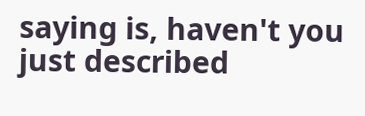saying is, haven't you just described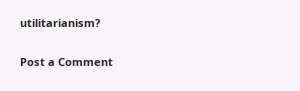utilitarianism?

Post a Comment